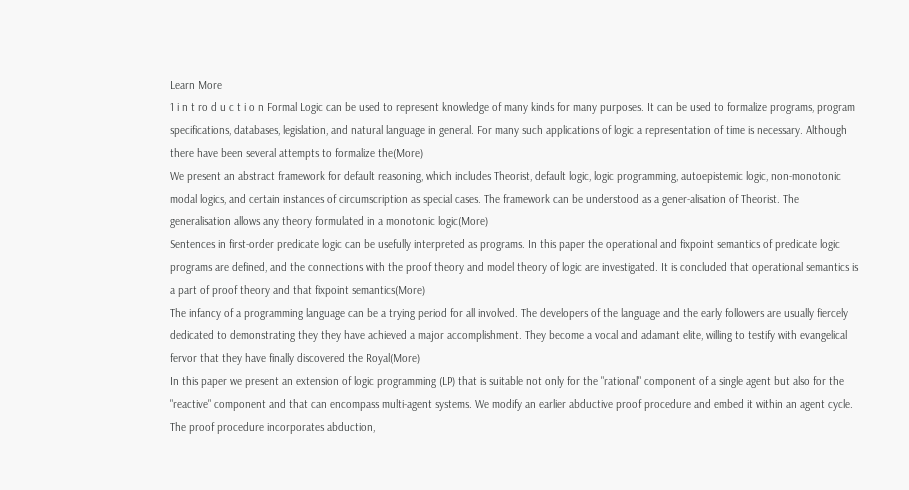Learn More
1 i n t ro d u c t i o n Formal Logic can be used to represent knowledge of many kinds for many purposes. It can be used to formalize programs, program specifications, databases, legislation, and natural language in general. For many such applications of logic a representation of time is necessary. Although there have been several attempts to formalize the(More)
We present an abstract framework for default reasoning, which includes Theorist, default logic, logic programming, autoepistemic logic, non-monotonic modal logics, and certain instances of circumscription as special cases. The framework can be understood as a gener-alisation of Theorist. The generalisation allows any theory formulated in a monotonic logic(More)
Sentences in first-order predicate logic can be usefully interpreted as programs. In this paper the operational and fixpoint semantics of predicate logic programs are defined, and the connections with the proof theory and model theory of logic are investigated. It is concluded that operational semantics is a part of proof theory and that fixpoint semantics(More)
The infancy of a programming language can be a trying period for all involved. The developers of the language and the early followers are usually fiercely dedicated to demonstrating they they have achieved a major accomplishment. They become a vocal and adamant elite, willing to testify with evangelical fervor that they have finally discovered the Royal(More)
In this paper we present an extension of logic programming (LP) that is suitable not only for the "rational" component of a single agent but also for the "reactive" component and that can encompass multi-agent systems. We modify an earlier abductive proof procedure and embed it within an agent cycle. The proof procedure incorporates abduction,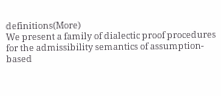definitions(More)
We present a family of dialectic proof procedures for the admissibility semantics of assumption-based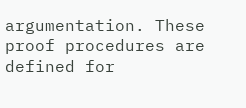argumentation. These proof procedures are defined for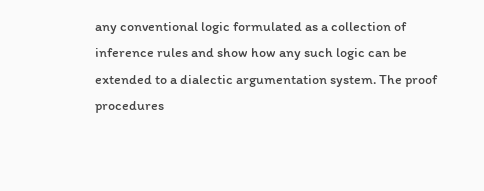any conventional logic formulated as a collection of inference rules and show how any such logic can be extended to a dialectic argumentation system. The proof procedures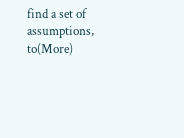find a set of assumptions, to(More)